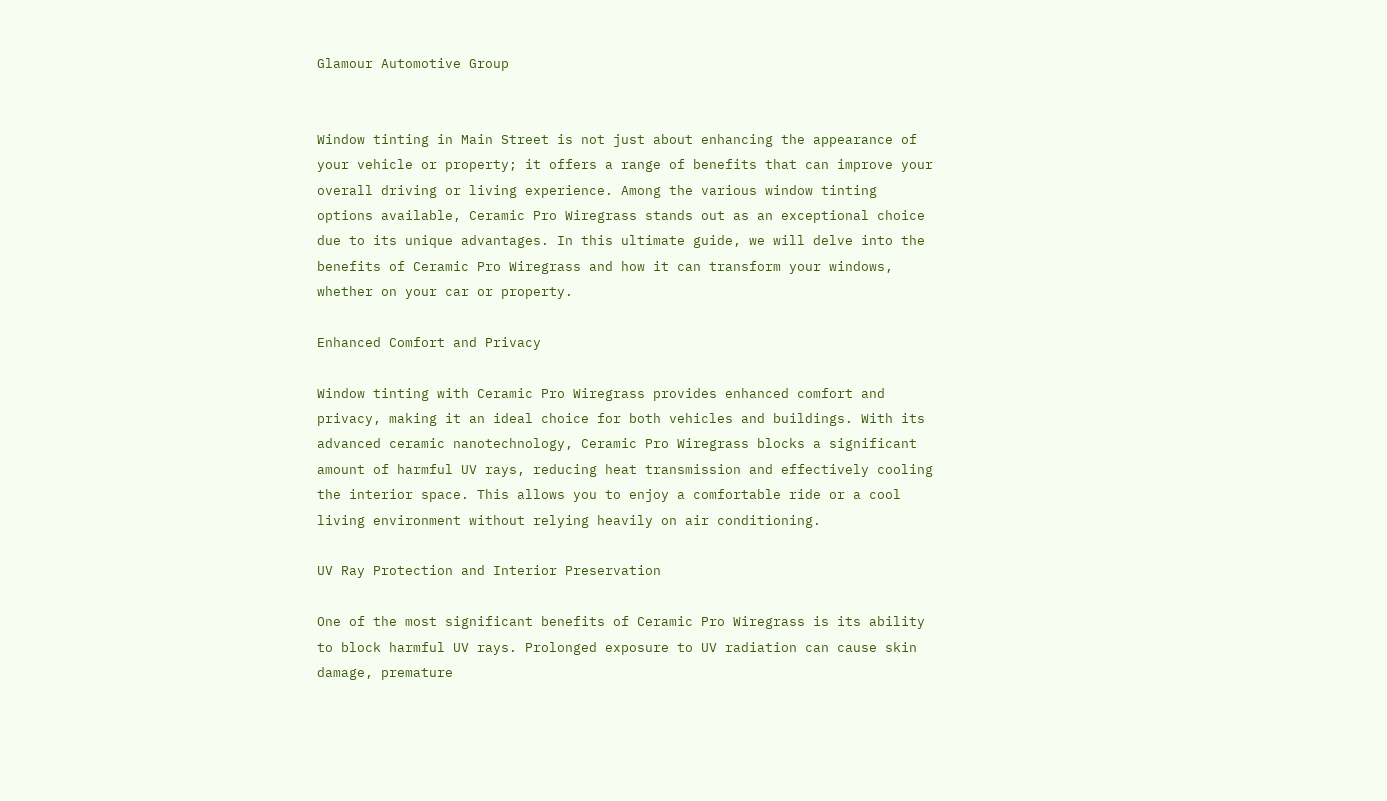Glamour Automotive Group


Window tinting in Main Street is not just about enhancing the appearance of your vehicle or property; it offers a range of benefits that can improve your overall driving or living experience. Among the various window tinting options available, Ceramic Pro Wiregrass stands out as an exceptional choice due to its unique advantages. In this ultimate guide, we will delve into the benefits of Ceramic Pro Wiregrass and how it can transform your windows, whether on your car or property.

Enhanced Comfort and Privacy

Window tinting with Ceramic Pro Wiregrass provides enhanced comfort and privacy, making it an ideal choice for both vehicles and buildings. With its advanced ceramic nanotechnology, Ceramic Pro Wiregrass blocks a significant amount of harmful UV rays, reducing heat transmission and effectively cooling the interior space. This allows you to enjoy a comfortable ride or a cool living environment without relying heavily on air conditioning.

UV Ray Protection and Interior Preservation

One of the most significant benefits of Ceramic Pro Wiregrass is its ability to block harmful UV rays. Prolonged exposure to UV radiation can cause skin damage, premature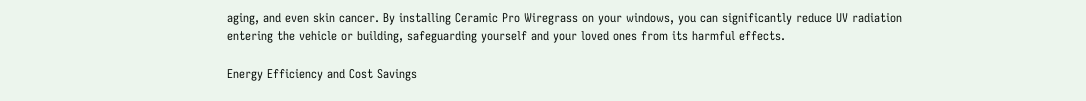aging, and even skin cancer. By installing Ceramic Pro Wiregrass on your windows, you can significantly reduce UV radiation entering the vehicle or building, safeguarding yourself and your loved ones from its harmful effects.

Energy Efficiency and Cost Savings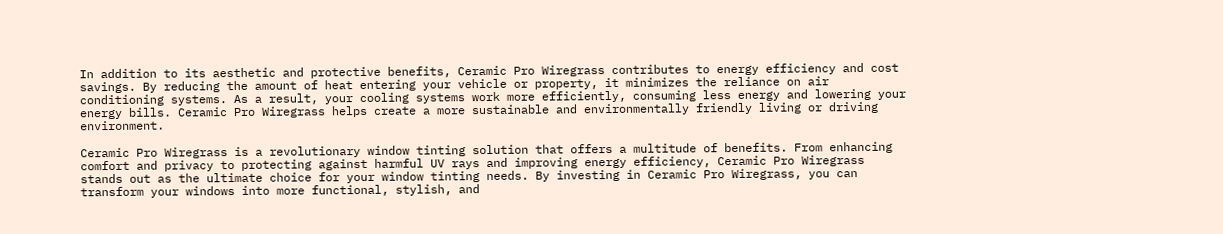In addition to its aesthetic and protective benefits, Ceramic Pro Wiregrass contributes to energy efficiency and cost savings. By reducing the amount of heat entering your vehicle or property, it minimizes the reliance on air conditioning systems. As a result, your cooling systems work more efficiently, consuming less energy and lowering your energy bills. Ceramic Pro Wiregrass helps create a more sustainable and environmentally friendly living or driving environment.

Ceramic Pro Wiregrass is a revolutionary window tinting solution that offers a multitude of benefits. From enhancing comfort and privacy to protecting against harmful UV rays and improving energy efficiency, Ceramic Pro Wiregrass stands out as the ultimate choice for your window tinting needs. By investing in Ceramic Pro Wiregrass, you can transform your windows into more functional, stylish, and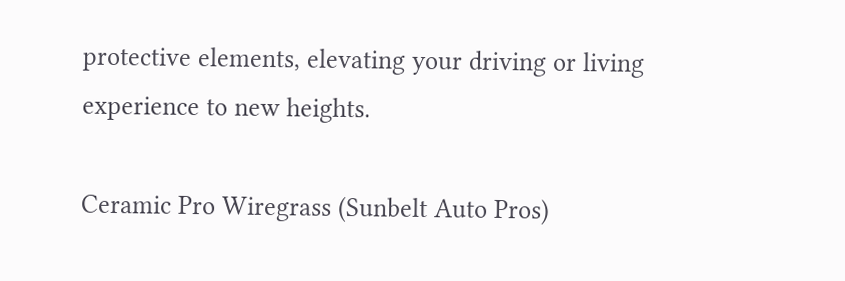protective elements, elevating your driving or living experience to new heights.

Ceramic Pro Wiregrass (Sunbelt Auto Pros)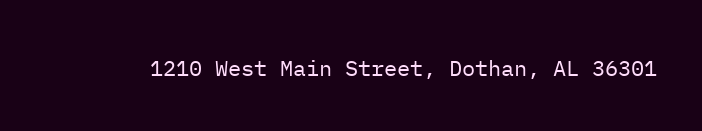1210 West Main Street, Dothan, AL 36301